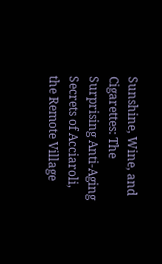Sunshine, Wine, and Cigarettes: The Surprising Anti-Aging Secrets of Acciaroli, the Remote Village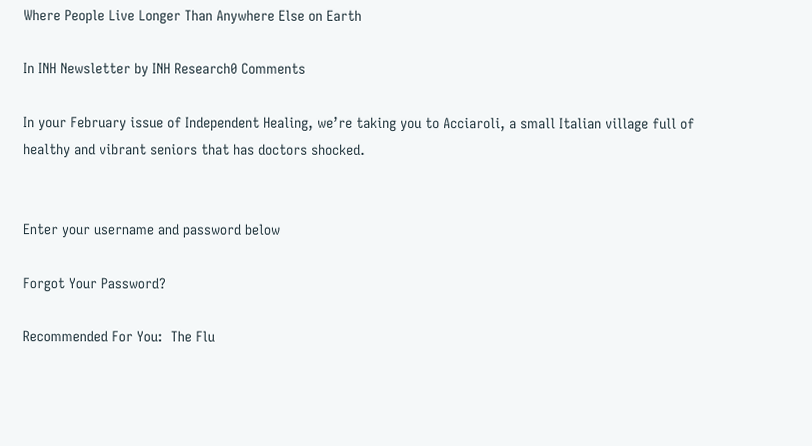Where People Live Longer Than Anywhere Else on Earth

In INH Newsletter by INH Research0 Comments

In your February issue of Independent Healing, we’re taking you to Acciaroli, a small Italian village full of healthy and vibrant seniors that has doctors shocked.


Enter your username and password below

Forgot Your Password?

Recommended For You:  The Flu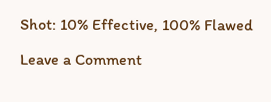Shot: 10% Effective, 100% Flawed

Leave a Comment